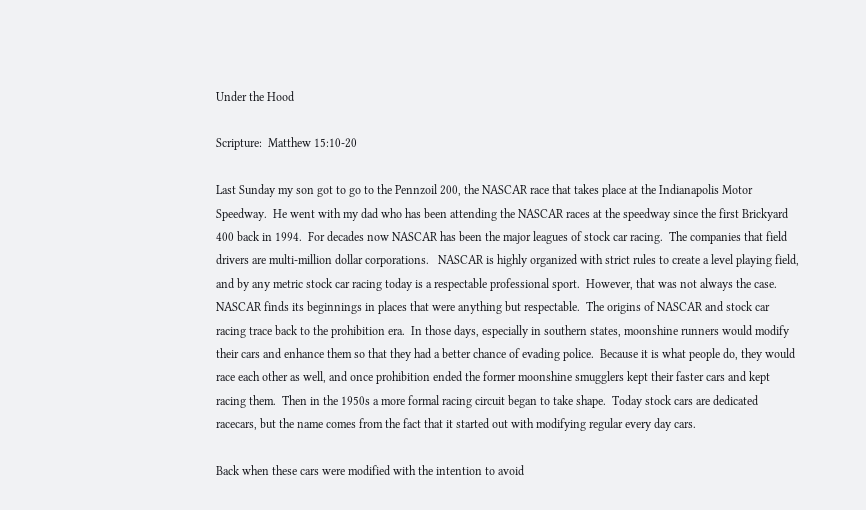Under the Hood

Scripture:  Matthew 15:10-20

Last Sunday my son got to go to the Pennzoil 200, the NASCAR race that takes place at the Indianapolis Motor Speedway.  He went with my dad who has been attending the NASCAR races at the speedway since the first Brickyard 400 back in 1994.  For decades now NASCAR has been the major leagues of stock car racing.  The companies that field drivers are multi-million dollar corporations.   NASCAR is highly organized with strict rules to create a level playing field, and by any metric stock car racing today is a respectable professional sport.  However, that was not always the case.  NASCAR finds its beginnings in places that were anything but respectable.  The origins of NASCAR and stock car racing trace back to the prohibition era.  In those days, especially in southern states, moonshine runners would modify their cars and enhance them so that they had a better chance of evading police.  Because it is what people do, they would race each other as well, and once prohibition ended the former moonshine smugglers kept their faster cars and kept racing them.  Then in the 1950s a more formal racing circuit began to take shape.  Today stock cars are dedicated racecars, but the name comes from the fact that it started out with modifying regular every day cars.

Back when these cars were modified with the intention to avoid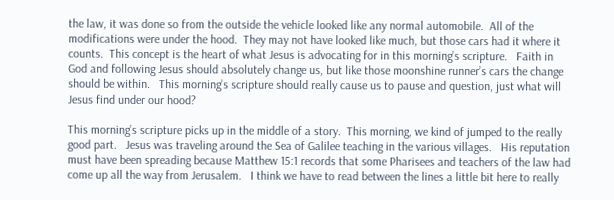the law, it was done so from the outside the vehicle looked like any normal automobile.  All of the modifications were under the hood.  They may not have looked like much, but those cars had it where it counts.  This concept is the heart of what Jesus is advocating for in this morning’s scripture.   Faith in God and following Jesus should absolutely change us, but like those moonshine runner’s cars the change should be within.   This morning’s scripture should really cause us to pause and question, just what will Jesus find under our hood?

This morning’s scripture picks up in the middle of a story.  This morning, we kind of jumped to the really good part.   Jesus was traveling around the Sea of Galilee teaching in the various villages.   His reputation must have been spreading because Matthew 15:1 records that some Pharisees and teachers of the law had come up all the way from Jerusalem.   I think we have to read between the lines a little bit here to really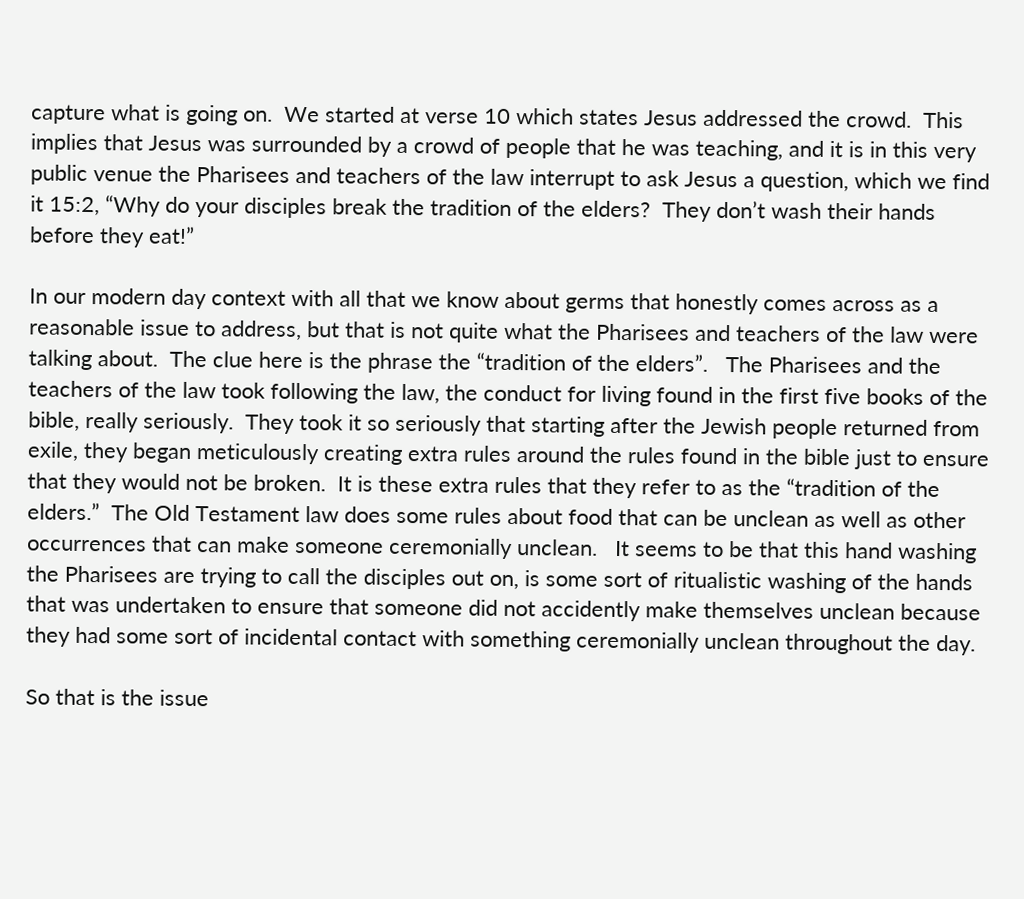capture what is going on.  We started at verse 10 which states Jesus addressed the crowd.  This implies that Jesus was surrounded by a crowd of people that he was teaching, and it is in this very public venue the Pharisees and teachers of the law interrupt to ask Jesus a question, which we find it 15:2, “Why do your disciples break the tradition of the elders?  They don’t wash their hands before they eat!”

In our modern day context with all that we know about germs that honestly comes across as a reasonable issue to address, but that is not quite what the Pharisees and teachers of the law were talking about.  The clue here is the phrase the “tradition of the elders”.   The Pharisees and the teachers of the law took following the law, the conduct for living found in the first five books of the bible, really seriously.  They took it so seriously that starting after the Jewish people returned from exile, they began meticulously creating extra rules around the rules found in the bible just to ensure that they would not be broken.  It is these extra rules that they refer to as the “tradition of the elders.”  The Old Testament law does some rules about food that can be unclean as well as other occurrences that can make someone ceremonially unclean.   It seems to be that this hand washing the Pharisees are trying to call the disciples out on, is some sort of ritualistic washing of the hands that was undertaken to ensure that someone did not accidently make themselves unclean because they had some sort of incidental contact with something ceremonially unclean throughout the day.

So that is the issue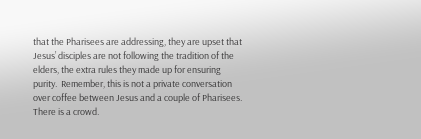that the Pharisees are addressing, they are upset that Jesus’ disciples are not following the tradition of the elders, the extra rules they made up for ensuring purity.  Remember, this is not a private conversation over coffee between Jesus and a couple of Pharisees.  There is a crowd.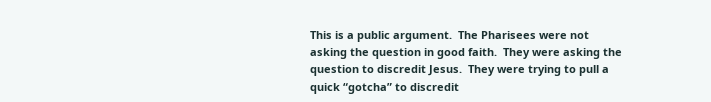This is a public argument.  The Pharisees were not asking the question in good faith.  They were asking the question to discredit Jesus.  They were trying to pull a quick “gotcha” to discredit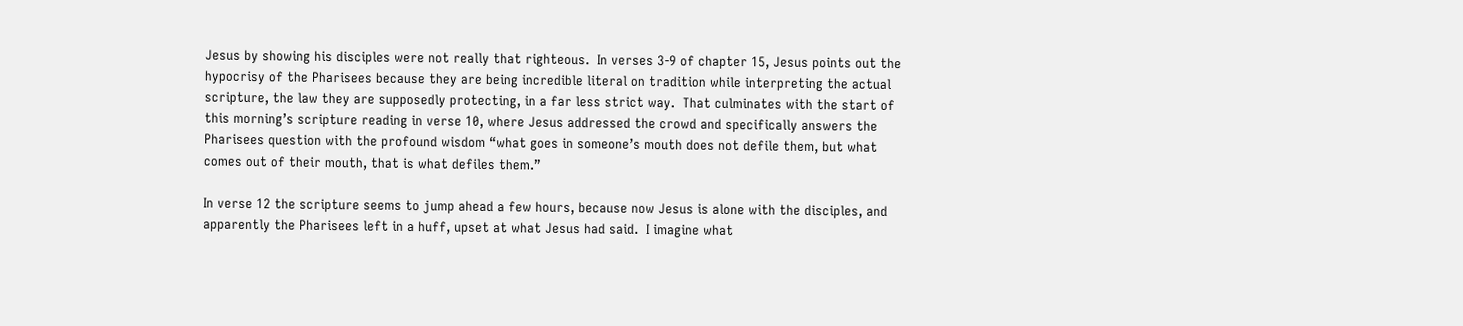Jesus by showing his disciples were not really that righteous.  In verses 3-9 of chapter 15, Jesus points out the hypocrisy of the Pharisees because they are being incredible literal on tradition while interpreting the actual scripture, the law they are supposedly protecting, in a far less strict way.  That culminates with the start of this morning’s scripture reading in verse 10, where Jesus addressed the crowd and specifically answers the Pharisees question with the profound wisdom “what goes in someone’s mouth does not defile them, but what comes out of their mouth, that is what defiles them.”

In verse 12 the scripture seems to jump ahead a few hours, because now Jesus is alone with the disciples, and apparently the Pharisees left in a huff, upset at what Jesus had said.  I imagine what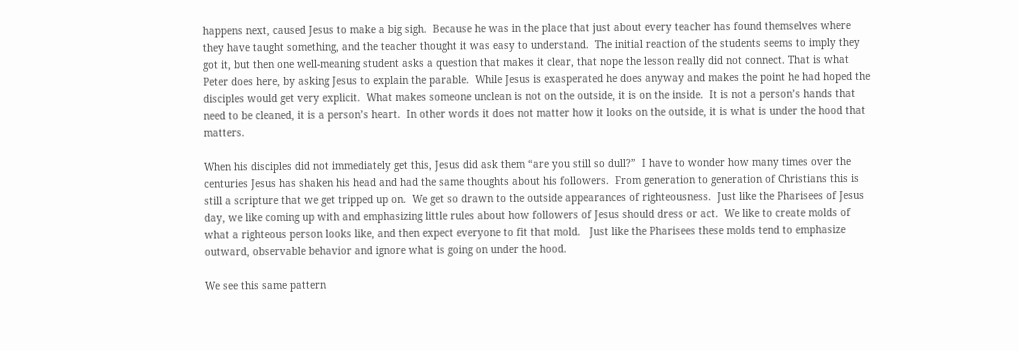happens next, caused Jesus to make a big sigh.  Because he was in the place that just about every teacher has found themselves where they have taught something, and the teacher thought it was easy to understand.  The initial reaction of the students seems to imply they got it, but then one well-meaning student asks a question that makes it clear, that nope the lesson really did not connect. That is what Peter does here, by asking Jesus to explain the parable.  While Jesus is exasperated he does anyway and makes the point he had hoped the disciples would get very explicit.  What makes someone unclean is not on the outside, it is on the inside.  It is not a person’s hands that need to be cleaned, it is a person’s heart.  In other words it does not matter how it looks on the outside, it is what is under the hood that matters.

When his disciples did not immediately get this, Jesus did ask them “are you still so dull?”  I have to wonder how many times over the centuries Jesus has shaken his head and had the same thoughts about his followers.  From generation to generation of Christians this is still a scripture that we get tripped up on.  We get so drawn to the outside appearances of righteousness.  Just like the Pharisees of Jesus day, we like coming up with and emphasizing little rules about how followers of Jesus should dress or act.  We like to create molds of what a righteous person looks like, and then expect everyone to fit that mold.   Just like the Pharisees these molds tend to emphasize outward, observable behavior and ignore what is going on under the hood.

We see this same pattern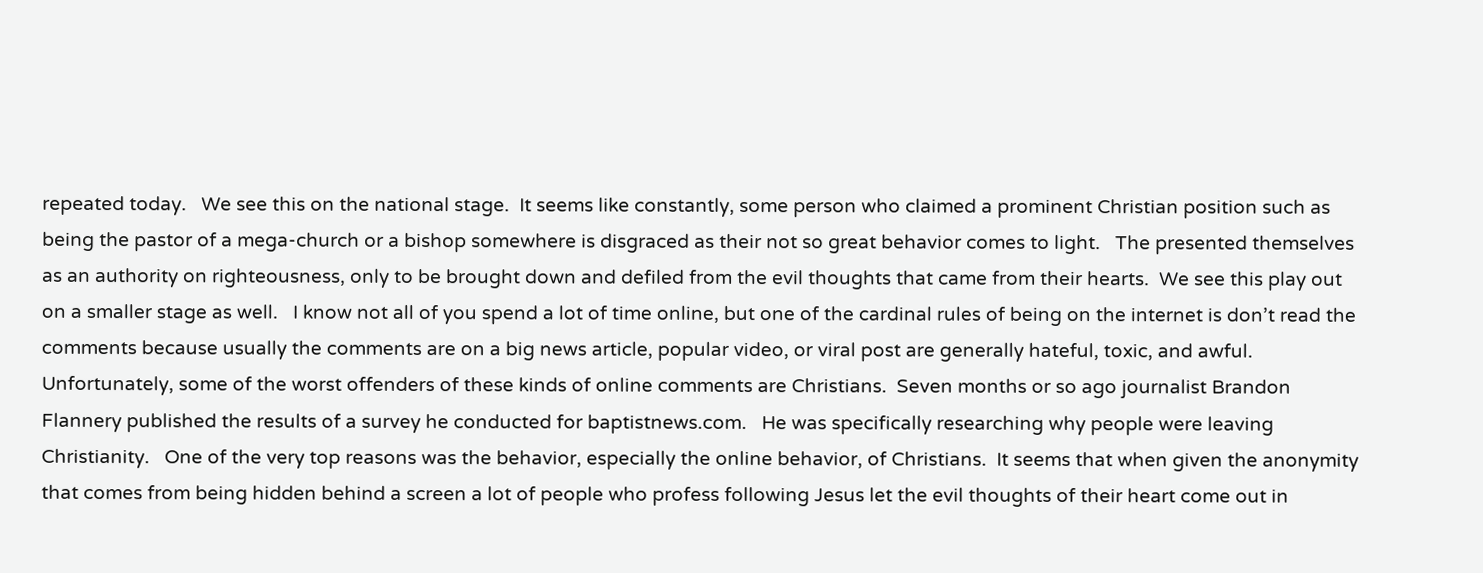repeated today.   We see this on the national stage.  It seems like constantly, some person who claimed a prominent Christian position such as being the pastor of a mega-church or a bishop somewhere is disgraced as their not so great behavior comes to light.   The presented themselves as an authority on righteousness, only to be brought down and defiled from the evil thoughts that came from their hearts.  We see this play out on a smaller stage as well.   I know not all of you spend a lot of time online, but one of the cardinal rules of being on the internet is don’t read the comments because usually the comments are on a big news article, popular video, or viral post are generally hateful, toxic, and awful.  Unfortunately, some of the worst offenders of these kinds of online comments are Christians.  Seven months or so ago journalist Brandon Flannery published the results of a survey he conducted for baptistnews.com.   He was specifically researching why people were leaving Christianity.   One of the very top reasons was the behavior, especially the online behavior, of Christians.  It seems that when given the anonymity that comes from being hidden behind a screen a lot of people who profess following Jesus let the evil thoughts of their heart come out in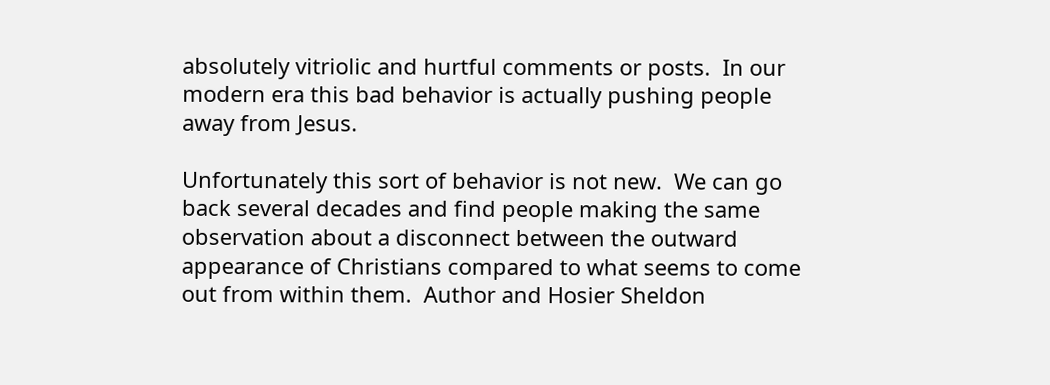absolutely vitriolic and hurtful comments or posts.  In our modern era this bad behavior is actually pushing people away from Jesus.

Unfortunately this sort of behavior is not new.  We can go back several decades and find people making the same observation about a disconnect between the outward appearance of Christians compared to what seems to come out from within them.  Author and Hosier Sheldon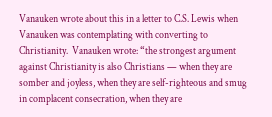Vanauken wrote about this in a letter to C.S. Lewis when Vanauken was contemplating with converting to Christianity.  Vanauken wrote: “the strongest argument against Christianity is also Christians — when they are somber and joyless, when they are self-righteous and smug in complacent consecration, when they are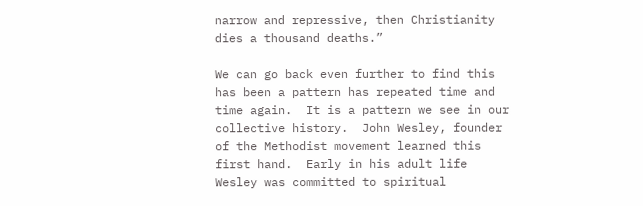narrow and repressive, then Christianity dies a thousand deaths.”

We can go back even further to find this has been a pattern has repeated time and time again.  It is a pattern we see in our collective history.  John Wesley, founder of the Methodist movement learned this first hand.  Early in his adult life Wesley was committed to spiritual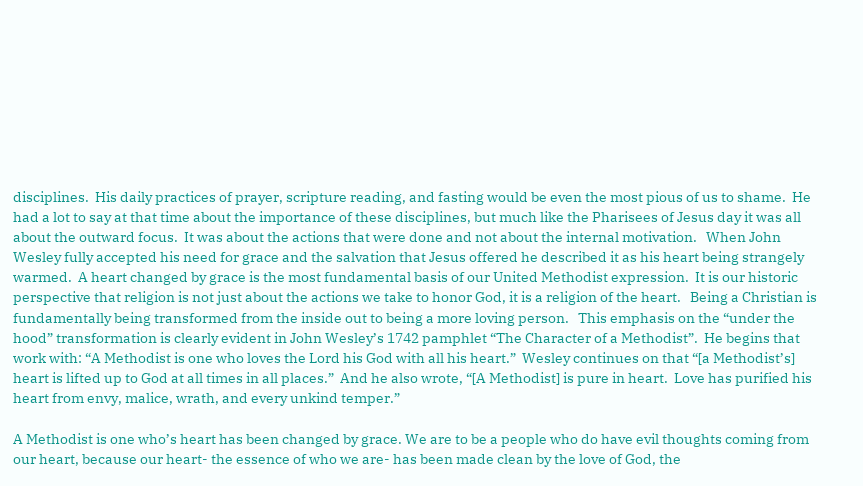disciplines.  His daily practices of prayer, scripture reading, and fasting would be even the most pious of us to shame.  He had a lot to say at that time about the importance of these disciplines, but much like the Pharisees of Jesus day it was all about the outward focus.  It was about the actions that were done and not about the internal motivation.   When John Wesley fully accepted his need for grace and the salvation that Jesus offered he described it as his heart being strangely warmed.  A heart changed by grace is the most fundamental basis of our United Methodist expression.  It is our historic perspective that religion is not just about the actions we take to honor God, it is a religion of the heart.   Being a Christian is fundamentally being transformed from the inside out to being a more loving person.   This emphasis on the “under the hood” transformation is clearly evident in John Wesley’s 1742 pamphlet “The Character of a Methodist”.  He begins that work with: “A Methodist is one who loves the Lord his God with all his heart.”  Wesley continues on that “[a Methodist’s] heart is lifted up to God at all times in all places.”  And he also wrote, “[A Methodist] is pure in heart.  Love has purified his heart from envy, malice, wrath, and every unkind temper.”

A Methodist is one who’s heart has been changed by grace. We are to be a people who do have evil thoughts coming from our heart, because our heart- the essence of who we are- has been made clean by the love of God, the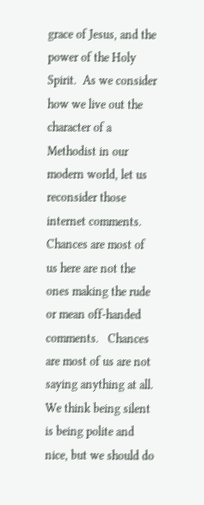grace of Jesus, and the power of the Holy Spirit.  As we consider how we live out the character of a Methodist in our modern world, let us reconsider those internet comments.   Chances are most of us here are not the ones making the rude or mean off-handed comments.   Chances are most of us are not saying anything at all.  We think being silent is being polite and nice, but we should do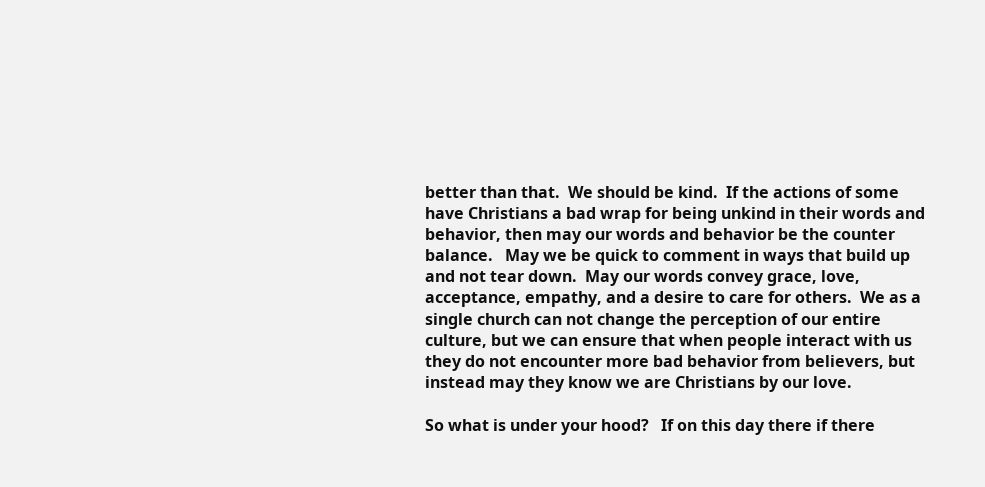better than that.  We should be kind.  If the actions of some have Christians a bad wrap for being unkind in their words and behavior, then may our words and behavior be the counter balance.   May we be quick to comment in ways that build up and not tear down.  May our words convey grace, love, acceptance, empathy, and a desire to care for others.  We as a single church can not change the perception of our entire culture, but we can ensure that when people interact with us they do not encounter more bad behavior from believers, but instead may they know we are Christians by our love.

So what is under your hood?   If on this day there if there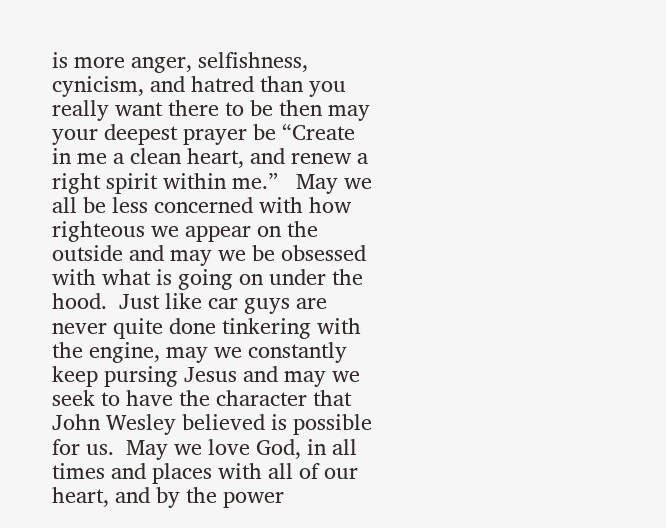is more anger, selfishness, cynicism, and hatred than you really want there to be then may your deepest prayer be “Create in me a clean heart, and renew a right spirit within me.”   May we all be less concerned with how righteous we appear on the outside and may we be obsessed with what is going on under the hood.  Just like car guys are never quite done tinkering with the engine, may we constantly keep pursing Jesus and may we seek to have the character that John Wesley believed is possible for us.  May we love God, in all times and places with all of our heart, and by the power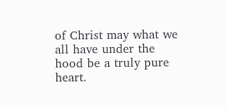of Christ may what we all have under the hood be a truly pure heart.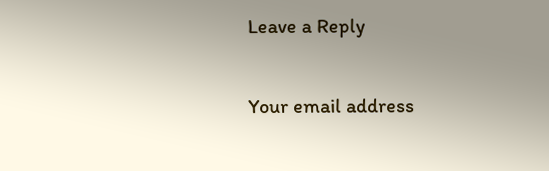Leave a Reply

Your email address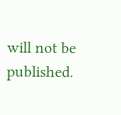will not be published.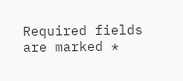Required fields are marked *